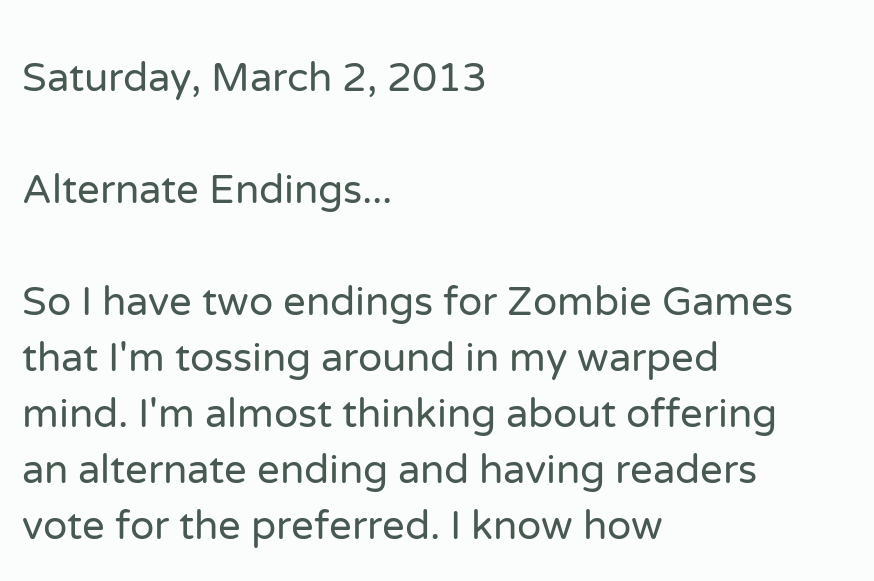Saturday, March 2, 2013

Alternate Endings...

So I have two endings for Zombie Games that I'm tossing around in my warped mind. I'm almost thinking about offering an alternate ending and having readers vote for the preferred. I know how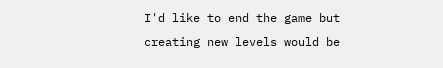I'd like to end the game but creating new levels would be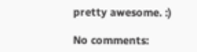pretty awesome. :)

No comments: